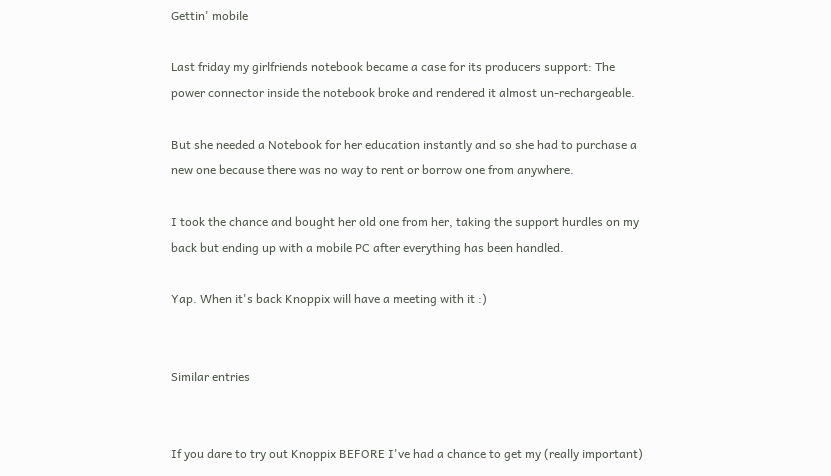Gettin' mobile

Last friday my girlfriends notebook became a case for its producers support: The power connector inside the notebook broke and rendered it almost un-rechargeable.

But she needed a Notebook for her education instantly and so she had to purchase a new one because there was no way to rent or borrow one from anywhere.

I took the chance and bought her old one from her, taking the support hurdles on my back but ending up with a mobile PC after everything has been handled.

Yap. When it's back Knoppix will have a meeting with it :)


Similar entries


If you dare to try out Knoppix BEFORE I've had a chance to get my (really important)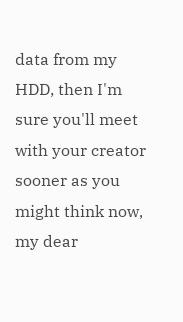data from my HDD, then I'm sure you'll meet with your creator sooner as you might think now, my dear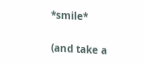*smile*


(and take a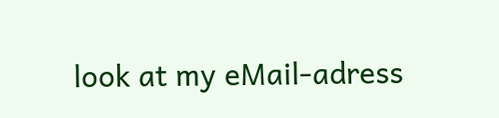look at my eMail-adress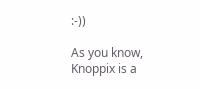:-))

As you know, Knoppix is a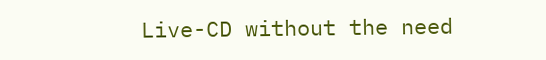Live-CD without the need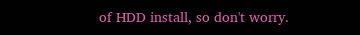of HDD install, so don't worry.